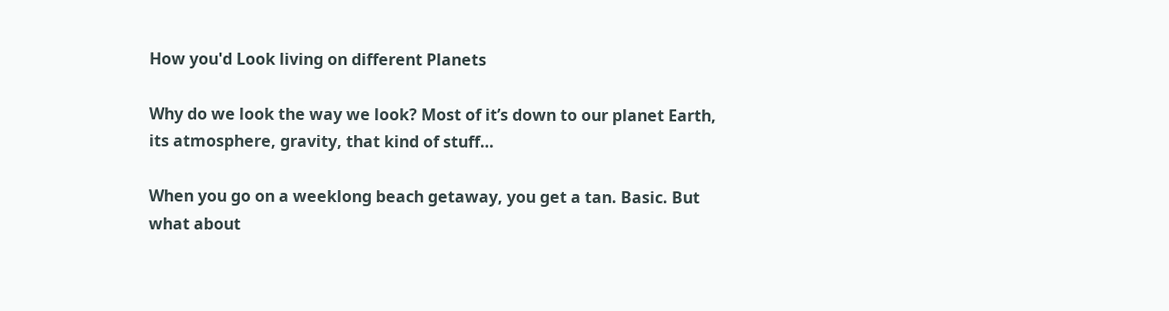How you'd Look living on different Planets

Why do we look the way we look? Most of it’s down to our planet Earth, its atmosphere, gravity, that kind of stuff…

When you go on a weeklong beach getaway, you get a tan. Basic. But what about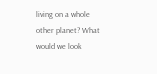living on a whole other planet? What would we look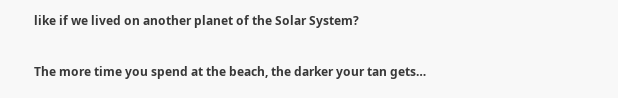like if we lived on another planet of the Solar System?

The more time you spend at the beach, the darker your tan gets…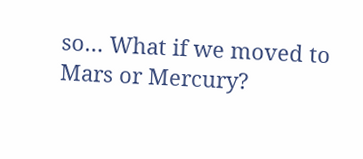so… What if we moved to Mars or Mercury?